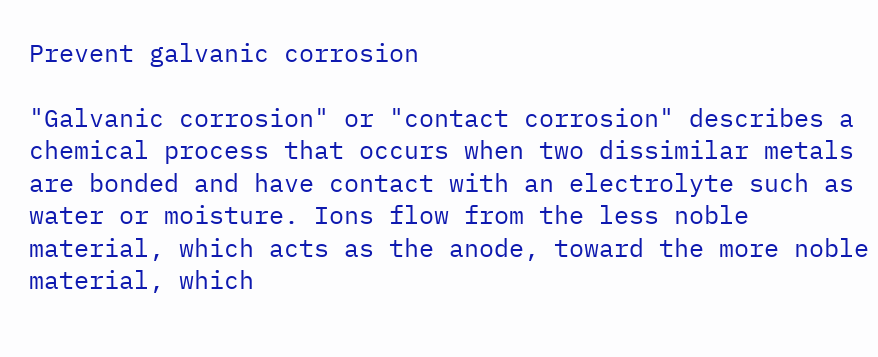Prevent galvanic corrosion

"Galvanic corrosion" or "contact corrosion" describes a chemical process that occurs when two dissimilar metals are bonded and have contact with an electrolyte such as water or moisture. Ions flow from the less noble material, which acts as the anode, toward the more noble material, which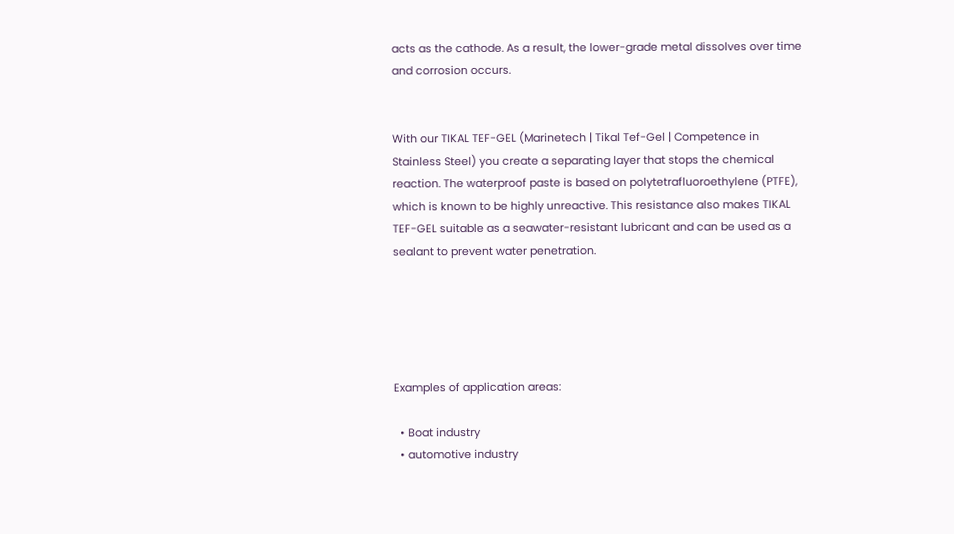acts as the cathode. As a result, the lower-grade metal dissolves over time and corrosion occurs.


With our TIKAL TEF-GEL (Marinetech | Tikal Tef-Gel | Competence in Stainless Steel) you create a separating layer that stops the chemical reaction. The waterproof paste is based on polytetrafluoroethylene (PTFE), which is known to be highly unreactive. This resistance also makes TIKAL TEF-GEL suitable as a seawater-resistant lubricant and can be used as a sealant to prevent water penetration.





Examples of application areas:

  • Boat industry
  • automotive industry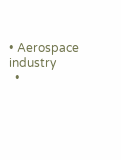• Aerospace industry
  •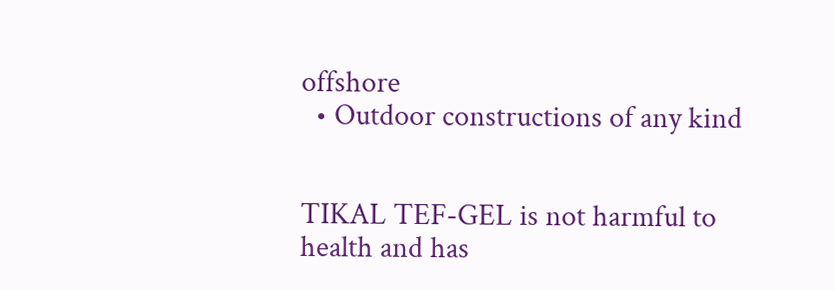offshore
  • Outdoor constructions of any kind


TIKAL TEF-GEL is not harmful to health and has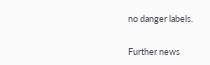no danger labels.


Further news